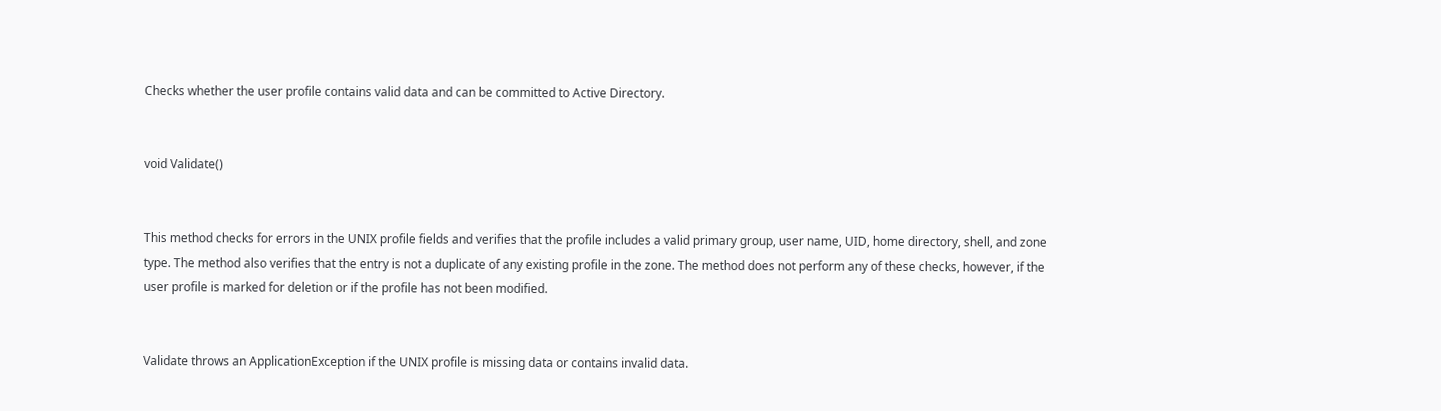Checks whether the user profile contains valid data and can be committed to Active Directory.


void Validate()


This method checks for errors in the UNIX profile fields and verifies that the profile includes a valid primary group, user name, UID, home directory, shell, and zone type. The method also verifies that the entry is not a duplicate of any existing profile in the zone. The method does not perform any of these checks, however, if the user profile is marked for deletion or if the profile has not been modified.


Validate throws an ApplicationException if the UNIX profile is missing data or contains invalid data.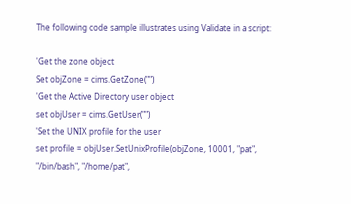The following code sample illustrates using Validate in a script:

'Get the zone object
Set objZone = cims.GetZone("")
'Get the Active Directory user object
set objUser = cims.GetUser("")
'Set the UNIX profile for the user
set profile = objUser.SetUnixProfile(objZone, 10001, "pat", "/bin/bash", "/home/pat",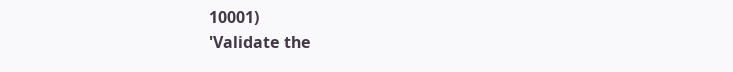10001)
'Validate the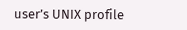user’s UNIX profile